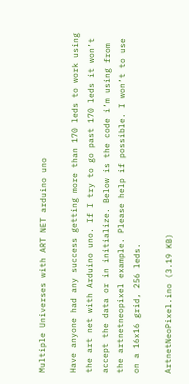Multiple Universes with ART NET arduino uno

Have anyone had any success getting more than 170 leds to work using the art net with Arduino uno. If I try to go past 170 leds it won’t accept the data or in initialize. Below is the code i’m using from the artnetneopixel example. Please help if possible. I won’t to use on a 16x16 grid, 256 leds.

ArtnetNeoPixel.ino (3.19 KB)